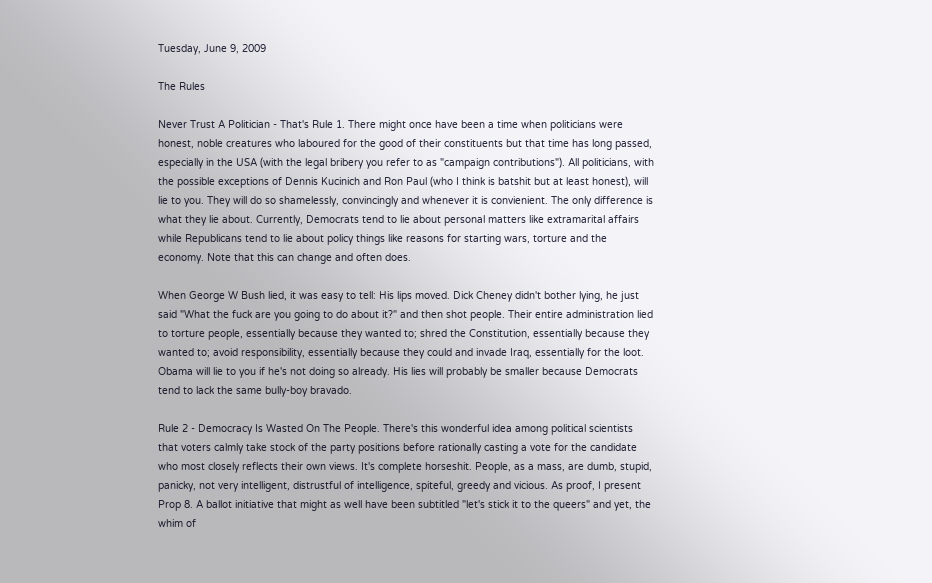Tuesday, June 9, 2009

The Rules

Never Trust A Politician - That's Rule 1. There might once have been a time when politicians were honest, noble creatures who laboured for the good of their constituents but that time has long passed, especially in the USA (with the legal bribery you refer to as "campaign contributions"). All politicians, with the possible exceptions of Dennis Kucinich and Ron Paul (who I think is batshit but at least honest), will lie to you. They will do so shamelessly, convincingly and whenever it is convienient. The only difference is what they lie about. Currently, Democrats tend to lie about personal matters like extramarital affairs while Republicans tend to lie about policy things like reasons for starting wars, torture and the economy. Note that this can change and often does.

When George W Bush lied, it was easy to tell: His lips moved. Dick Cheney didn't bother lying, he just said "What the fuck are you going to do about it?" and then shot people. Their entire administration lied to torture people, essentially because they wanted to; shred the Constitution, essentially because they wanted to; avoid responsibility, essentially because they could and invade Iraq, essentially for the loot. Obama will lie to you if he's not doing so already. His lies will probably be smaller because Democrats tend to lack the same bully-boy bravado.

Rule 2 - Democracy Is Wasted On The People. There's this wonderful idea among political scientists that voters calmly take stock of the party positions before rationally casting a vote for the candidate who most closely reflects their own views. It's complete horseshit. People, as a mass, are dumb, stupid, panicky, not very intelligent, distrustful of intelligence, spiteful, greedy and vicious. As proof, I present Prop 8. A ballot initiative that might as well have been subtitled "let's stick it to the queers" and yet, the whim of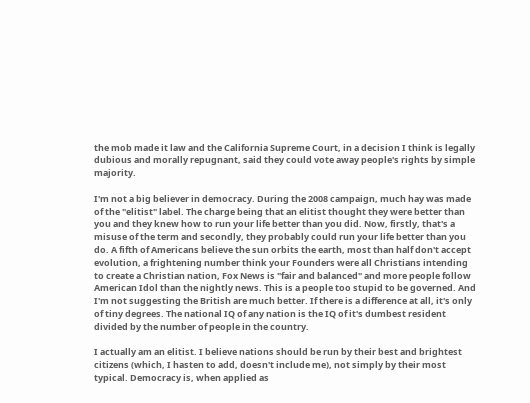the mob made it law and the California Supreme Court, in a decision I think is legally dubious and morally repugnant, said they could vote away people's rights by simple majority.

I'm not a big believer in democracy. During the 2008 campaign, much hay was made of the "elitist" label. The charge being that an elitist thought they were better than you and they knew how to run your life better than you did. Now, firstly, that's a misuse of the term and secondly, they probably could run your life better than you do. A fifth of Americans believe the sun orbits the earth, most than half don't accept evolution, a frightening number think your Founders were all Christians intending to create a Christian nation, Fox News is "fair and balanced" and more people follow American Idol than the nightly news. This is a people too stupid to be governed. And I'm not suggesting the British are much better. If there is a difference at all, it's only of tiny degrees. The national IQ of any nation is the IQ of it's dumbest resident divided by the number of people in the country.

I actually am an elitist. I believe nations should be run by their best and brightest citizens (which, I hasten to add, doesn't include me), not simply by their most typical. Democracy is, when applied as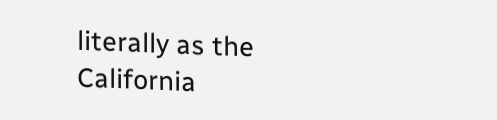literally as the California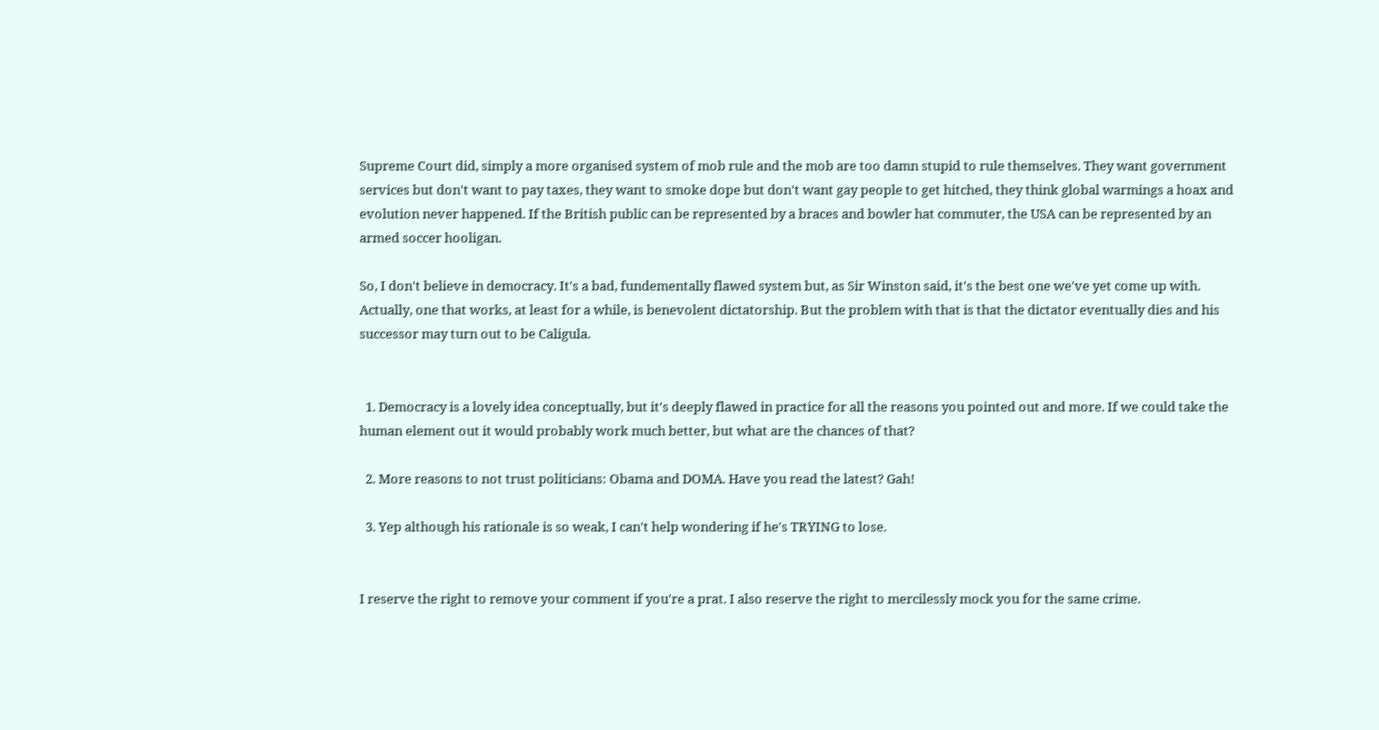Supreme Court did, simply a more organised system of mob rule and the mob are too damn stupid to rule themselves. They want government services but don't want to pay taxes, they want to smoke dope but don't want gay people to get hitched, they think global warmings a hoax and evolution never happened. If the British public can be represented by a braces and bowler hat commuter, the USA can be represented by an armed soccer hooligan.

So, I don't believe in democracy. It's a bad, fundementally flawed system but, as Sir Winston said, it's the best one we've yet come up with. Actually, one that works, at least for a while, is benevolent dictatorship. But the problem with that is that the dictator eventually dies and his successor may turn out to be Caligula.


  1. Democracy is a lovely idea conceptually, but it's deeply flawed in practice for all the reasons you pointed out and more. If we could take the human element out it would probably work much better, but what are the chances of that?

  2. More reasons to not trust politicians: Obama and DOMA. Have you read the latest? Gah!

  3. Yep although his rationale is so weak, I can't help wondering if he's TRYING to lose.


I reserve the right to remove your comment if you're a prat. I also reserve the right to mercilessly mock you for the same crime.